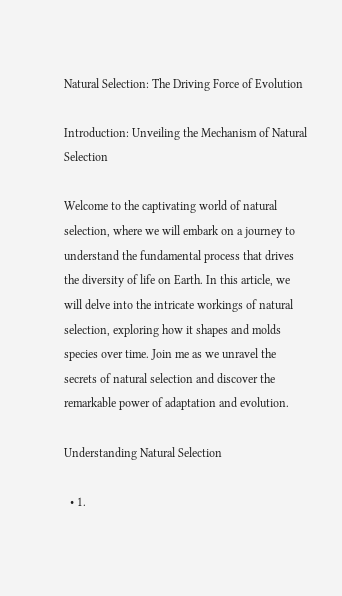Natural Selection: The Driving Force of Evolution

Introduction: Unveiling the Mechanism of Natural Selection

Welcome to the captivating world of natural selection, where we will embark on a journey to understand the fundamental process that drives the diversity of life on Earth. In this article, we will delve into the intricate workings of natural selection, exploring how it shapes and molds species over time. Join me as we unravel the secrets of natural selection and discover the remarkable power of adaptation and evolution.

Understanding Natural Selection

  • 1.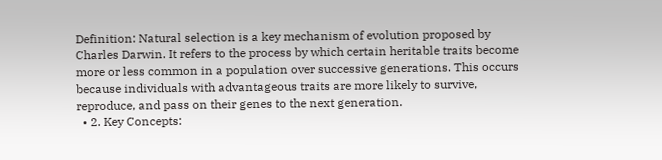Definition: Natural selection is a key mechanism of evolution proposed by Charles Darwin. It refers to the process by which certain heritable traits become more or less common in a population over successive generations. This occurs because individuals with advantageous traits are more likely to survive, reproduce, and pass on their genes to the next generation.
  • 2. Key Concepts: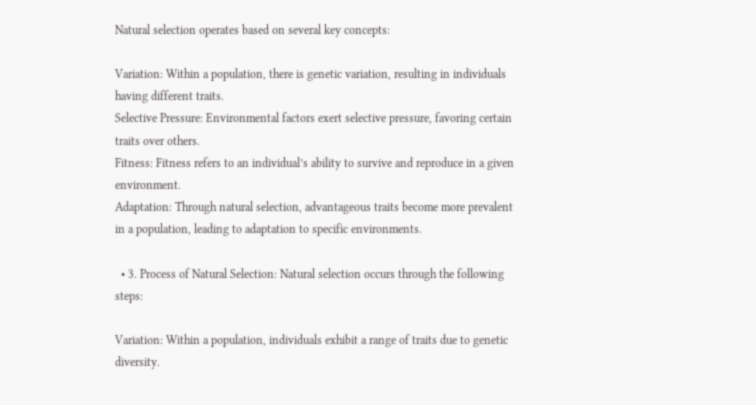Natural selection operates based on several key concepts:

Variation: Within a population, there is genetic variation, resulting in individuals having different traits.
Selective Pressure: Environmental factors exert selective pressure, favoring certain traits over others.
Fitness: Fitness refers to an individual’s ability to survive and reproduce in a given environment.
Adaptation: Through natural selection, advantageous traits become more prevalent in a population, leading to adaptation to specific environments.

  • 3. Process of Natural Selection: Natural selection occurs through the following steps:

Variation: Within a population, individuals exhibit a range of traits due to genetic diversity.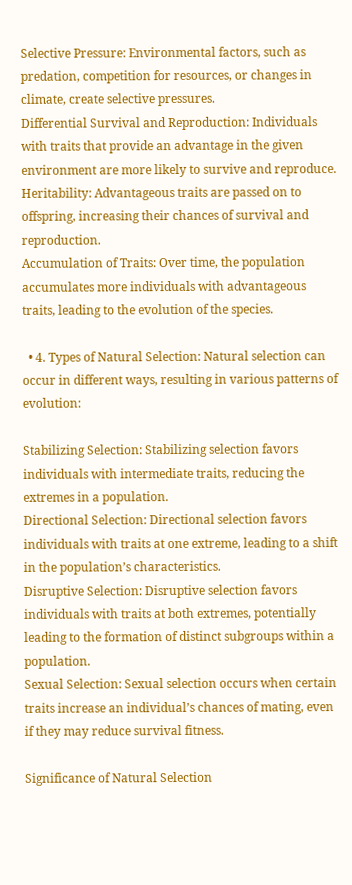Selective Pressure: Environmental factors, such as predation, competition for resources, or changes in climate, create selective pressures.
Differential Survival and Reproduction: Individuals with traits that provide an advantage in the given environment are more likely to survive and reproduce.
Heritability: Advantageous traits are passed on to offspring, increasing their chances of survival and reproduction.
Accumulation of Traits: Over time, the population accumulates more individuals with advantageous traits, leading to the evolution of the species.

  • 4. Types of Natural Selection: Natural selection can occur in different ways, resulting in various patterns of evolution:

Stabilizing Selection: Stabilizing selection favors individuals with intermediate traits, reducing the extremes in a population.
Directional Selection: Directional selection favors individuals with traits at one extreme, leading to a shift in the population’s characteristics.
Disruptive Selection: Disruptive selection favors individuals with traits at both extremes, potentially leading to the formation of distinct subgroups within a population.
Sexual Selection: Sexual selection occurs when certain traits increase an individual’s chances of mating, even if they may reduce survival fitness.

Significance of Natural Selection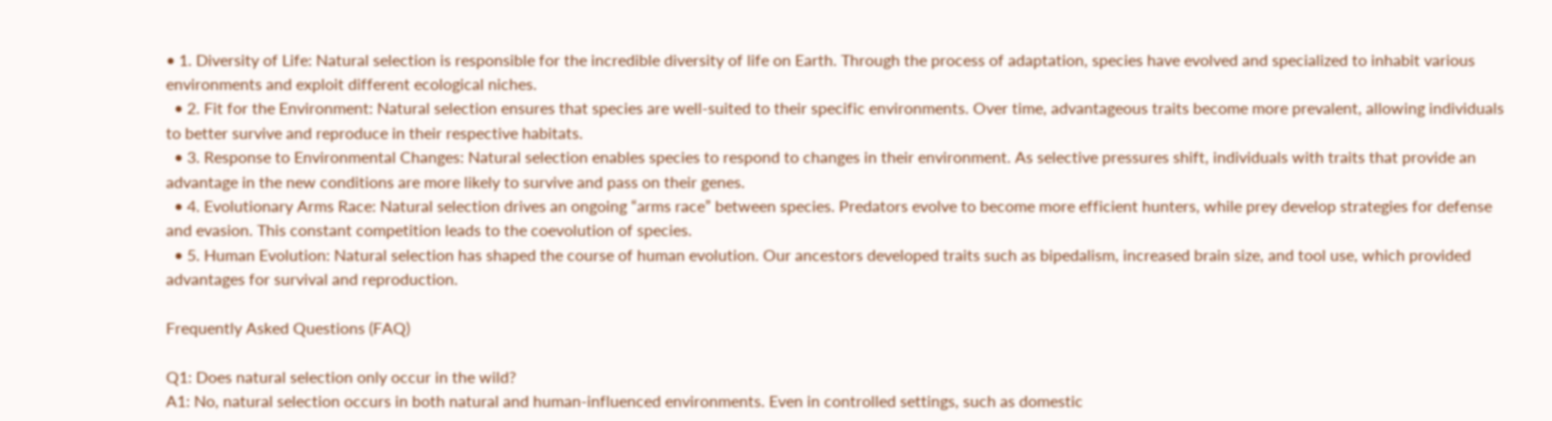• 1. Diversity of Life: Natural selection is responsible for the incredible diversity of life on Earth. Through the process of adaptation, species have evolved and specialized to inhabit various environments and exploit different ecological niches.
  • 2. Fit for the Environment: Natural selection ensures that species are well-suited to their specific environments. Over time, advantageous traits become more prevalent, allowing individuals to better survive and reproduce in their respective habitats.
  • 3. Response to Environmental Changes: Natural selection enables species to respond to changes in their environment. As selective pressures shift, individuals with traits that provide an advantage in the new conditions are more likely to survive and pass on their genes.
  • 4. Evolutionary Arms Race: Natural selection drives an ongoing “arms race” between species. Predators evolve to become more efficient hunters, while prey develop strategies for defense and evasion. This constant competition leads to the coevolution of species.
  • 5. Human Evolution: Natural selection has shaped the course of human evolution. Our ancestors developed traits such as bipedalism, increased brain size, and tool use, which provided advantages for survival and reproduction.

Frequently Asked Questions (FAQ)

Q1: Does natural selection only occur in the wild?
A1: No, natural selection occurs in both natural and human-influenced environments. Even in controlled settings, such as domestic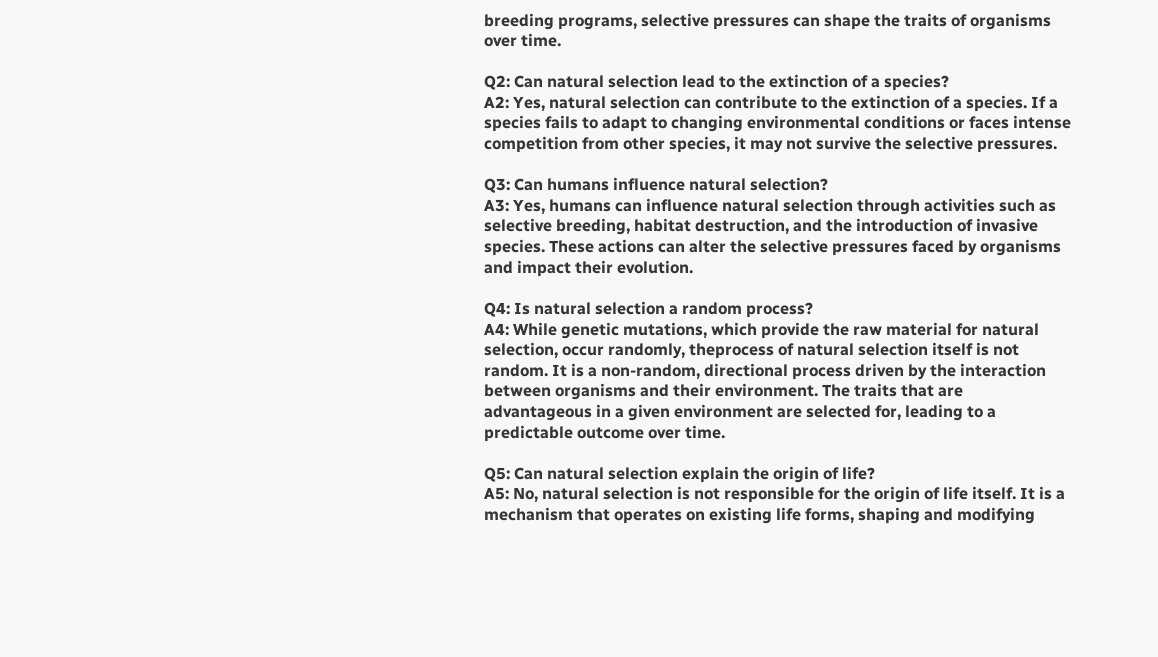breeding programs, selective pressures can shape the traits of organisms over time.

Q2: Can natural selection lead to the extinction of a species?
A2: Yes, natural selection can contribute to the extinction of a species. If a species fails to adapt to changing environmental conditions or faces intense competition from other species, it may not survive the selective pressures.

Q3: Can humans influence natural selection?
A3: Yes, humans can influence natural selection through activities such as selective breeding, habitat destruction, and the introduction of invasive species. These actions can alter the selective pressures faced by organisms and impact their evolution.

Q4: Is natural selection a random process?
A4: While genetic mutations, which provide the raw material for natural selection, occur randomly, theprocess of natural selection itself is not random. It is a non-random, directional process driven by the interaction between organisms and their environment. The traits that are advantageous in a given environment are selected for, leading to a predictable outcome over time.

Q5: Can natural selection explain the origin of life?
A5: No, natural selection is not responsible for the origin of life itself. It is a mechanism that operates on existing life forms, shaping and modifying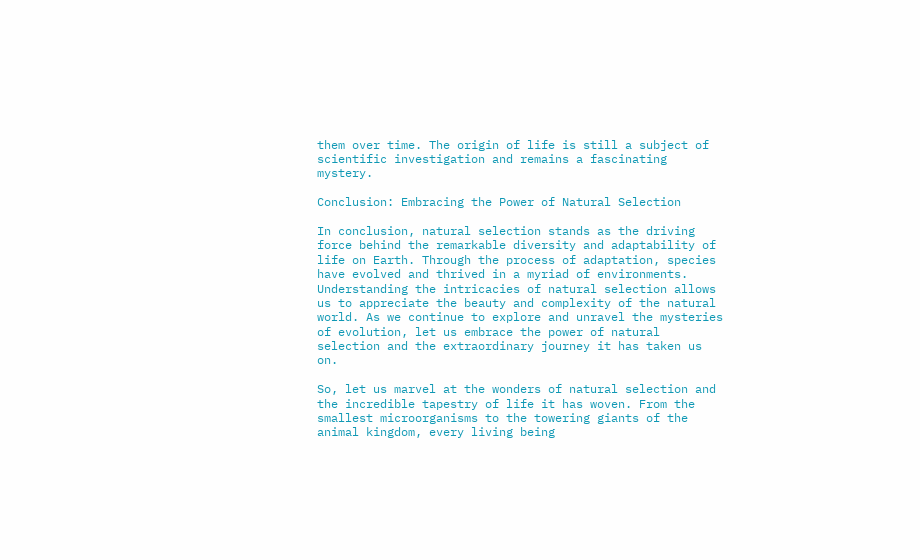them over time. The origin of life is still a subject of scientific investigation and remains a fascinating mystery.

Conclusion: Embracing the Power of Natural Selection

In conclusion, natural selection stands as the driving force behind the remarkable diversity and adaptability of life on Earth. Through the process of adaptation, species have evolved and thrived in a myriad of environments. Understanding the intricacies of natural selection allows us to appreciate the beauty and complexity of the natural world. As we continue to explore and unravel the mysteries of evolution, let us embrace the power of natural selection and the extraordinary journey it has taken us on.

So, let us marvel at the wonders of natural selection and the incredible tapestry of life it has woven. From the smallest microorganisms to the towering giants of the animal kingdom, every living being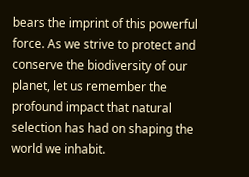bears the imprint of this powerful force. As we strive to protect and conserve the biodiversity of our planet, let us remember the profound impact that natural selection has had on shaping the world we inhabit.